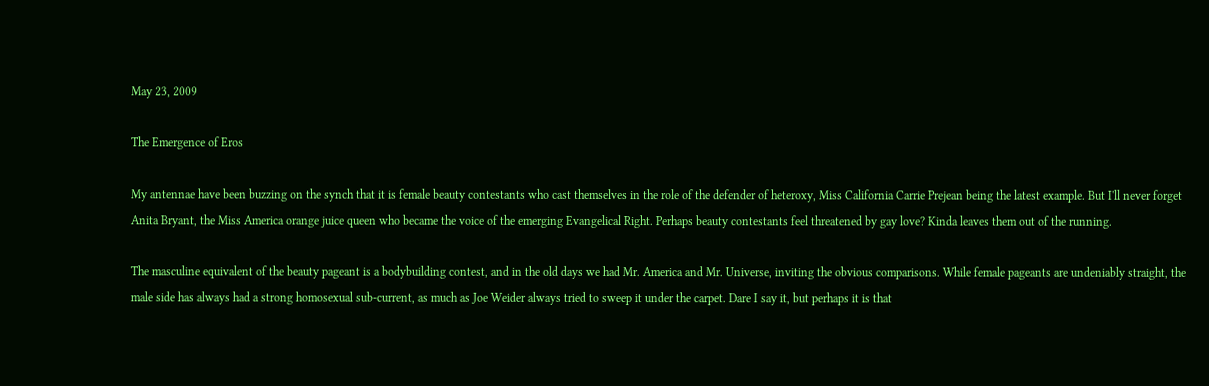May 23, 2009

The Emergence of Eros

My antennae have been buzzing on the synch that it is female beauty contestants who cast themselves in the role of the defender of heteroxy, Miss California Carrie Prejean being the latest example. But I'll never forget Anita Bryant, the Miss America orange juice queen who became the voice of the emerging Evangelical Right. Perhaps beauty contestants feel threatened by gay love? Kinda leaves them out of the running.

The masculine equivalent of the beauty pageant is a bodybuilding contest, and in the old days we had Mr. America and Mr. Universe, inviting the obvious comparisons. While female pageants are undeniably straight, the male side has always had a strong homosexual sub-current, as much as Joe Weider always tried to sweep it under the carpet. Dare I say it, but perhaps it is that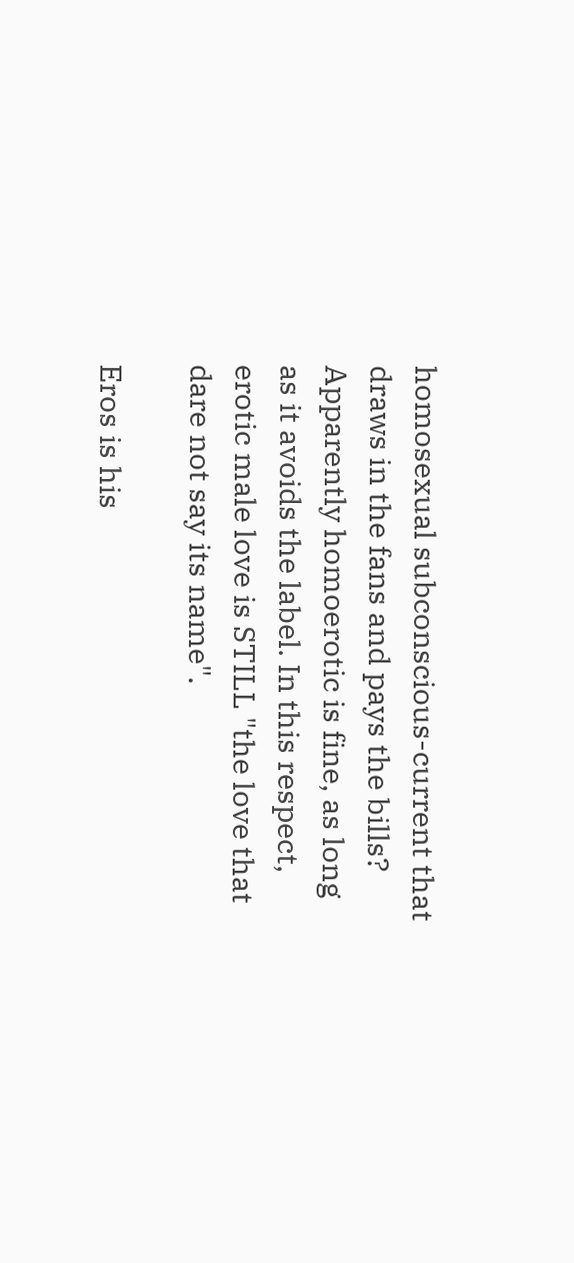homosexual subconscious-current that draws in the fans and pays the bills? Apparently homoerotic is fine, as long as it avoids the label. In this respect, erotic male love is STILL "the love that dare not say its name".

Eros is his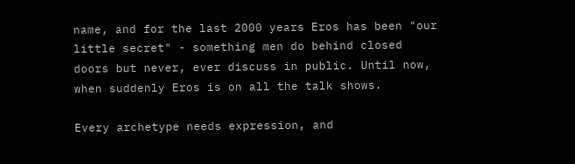name, and for the last 2000 years Eros has been "our little secret" - something men do behind closed doors but never, ever discuss in public. Until now, when suddenly Eros is on all the talk shows.

Every archetype needs expression, and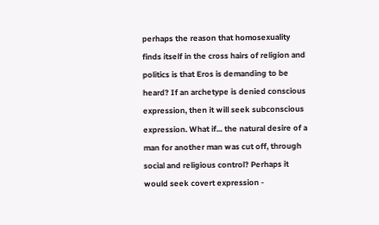perhaps the reason that homosexuality finds itself in the cross hairs of religion and politics is that Eros is demanding to be heard? If an archetype is denied conscious expression, then it will seek subconscious expression. What if... the natural desire of a man for another man was cut off, through social and religious control? Perhaps it would seek covert expression -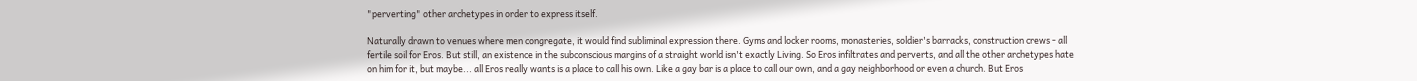"perverting" other archetypes in order to express itself.

Naturally drawn to venues where men congregate, it would find subliminal expression there. Gyms and locker rooms, monasteries, soldier's barracks, construction crews - all fertile soil for Eros. But still, an existence in the subconscious margins of a straight world isn't exactly Living. So Eros infiltrates and perverts, and all the other archetypes hate on him for it, but maybe... all Eros really wants is a place to call his own. Like a gay bar is a place to call our own, and a gay neighborhood or even a church. But Eros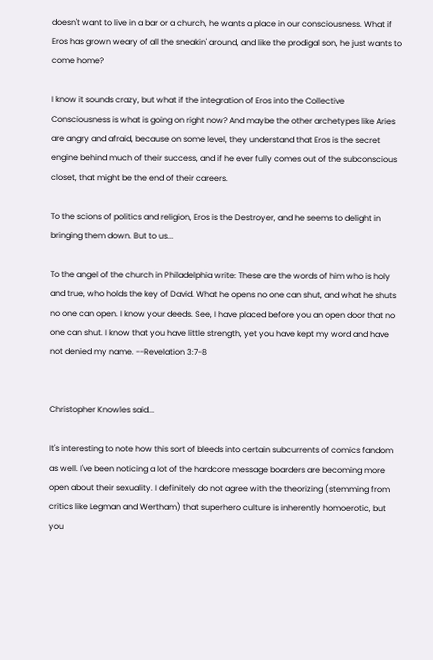doesn't want to live in a bar or a church, he wants a place in our consciousness. What if Eros has grown weary of all the sneakin' around, and like the prodigal son, he just wants to come home?

I know it sounds crazy, but what if the integration of Eros into the Collective Consciousness is what is going on right now? And maybe the other archetypes like Aries are angry and afraid, because on some level, they understand that Eros is the secret engine behind much of their success, and if he ever fully comes out of the subconscious closet, that might be the end of their careers.

To the scions of politics and religion, Eros is the Destroyer, and he seems to delight in bringing them down. But to us...

To the angel of the church in Philadelphia write: These are the words of him who is holy and true, who holds the key of David. What he opens no one can shut, and what he shuts no one can open. I know your deeds. See, I have placed before you an open door that no one can shut. I know that you have little strength, yet you have kept my word and have not denied my name. --Revelation 3:7-8


Christopher Knowles said...

It's interesting to note how this sort of bleeds into certain subcurrents of comics fandom as well. I've been noticing a lot of the hardcore message boarders are becoming more open about their sexuality. I definitely do not agree with the theorizing (stemming from critics like Legman and Wertham) that superhero culture is inherently homoerotic, but you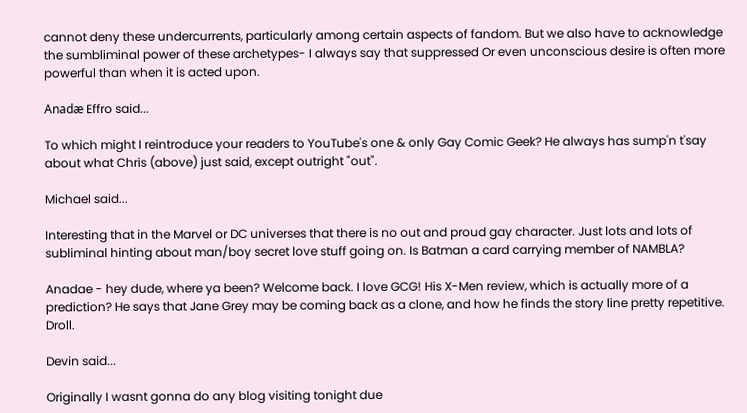cannot deny these undercurrents, particularly among certain aspects of fandom. But we also have to acknowledge the sumbliminal power of these archetypes- I always say that suppressed Or even unconscious desire is often more powerful than when it is acted upon.

Anadæ Effro said...

To which might I reintroduce your readers to YouTube's one & only Gay Comic Geek? He always has sump'n t'say about what Chris (above) just said, except outright "out".

Michael said...

Interesting that in the Marvel or DC universes that there is no out and proud gay character. Just lots and lots of subliminal hinting about man/boy secret love stuff going on. Is Batman a card carrying member of NAMBLA?

Anadae - hey dude, where ya been? Welcome back. I love GCG! His X-Men review, which is actually more of a prediction? He says that Jane Grey may be coming back as a clone, and how he finds the story line pretty repetitive. Droll.

Devin said...

Originally I wasnt gonna do any blog visiting tonight due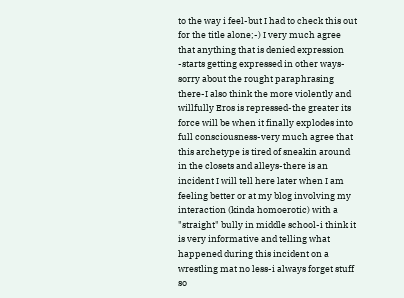to the way i feel-but I had to check this out for the title alone;-) I very much agree that anything that is denied expression -starts getting expressed in other ways-sorry about the rought paraphrasing there-I also think the more violently and willfully Eros is repressed-the greater its force will be when it finally explodes into full consciousness-very much agree that this archetype is tired of sneakin around in the closets and alleys-there is an incident I will tell here later when I am feeling better or at my blog involving my interaction (kinda homoerotic) with a "straight" bully in middle school-i think it is very informative and telling what happened during this incident on a wrestling mat no less-i always forget stuff so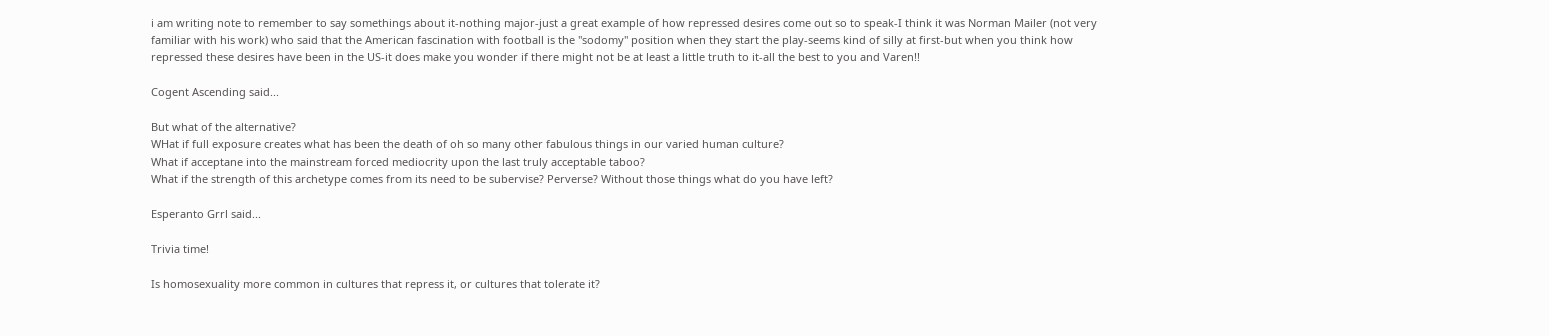i am writing note to remember to say somethings about it-nothing major-just a great example of how repressed desires come out so to speak-I think it was Norman Mailer (not very familiar with his work) who said that the American fascination with football is the "sodomy" position when they start the play-seems kind of silly at first-but when you think how repressed these desires have been in the US-it does make you wonder if there might not be at least a little truth to it-all the best to you and Varen!!

Cogent Ascending said...

But what of the alternative?
WHat if full exposure creates what has been the death of oh so many other fabulous things in our varied human culture?
What if acceptane into the mainstream forced mediocrity upon the last truly acceptable taboo?
What if the strength of this archetype comes from its need to be subervise? Perverse? Without those things what do you have left?

Esperanto Grrl said...

Trivia time!

Is homosexuality more common in cultures that repress it, or cultures that tolerate it?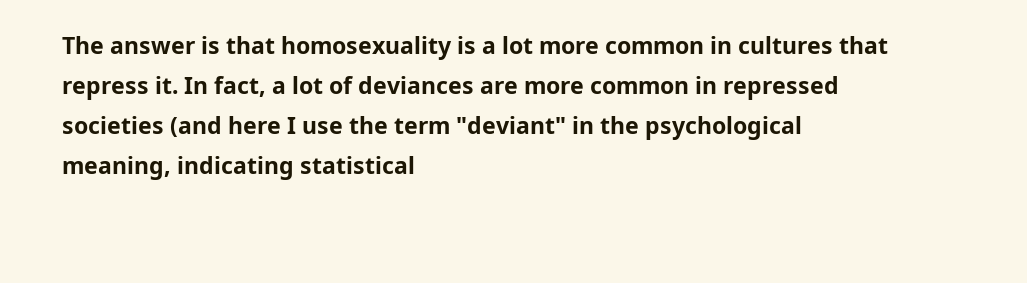The answer is that homosexuality is a lot more common in cultures that repress it. In fact, a lot of deviances are more common in repressed societies (and here I use the term "deviant" in the psychological meaning, indicating statistical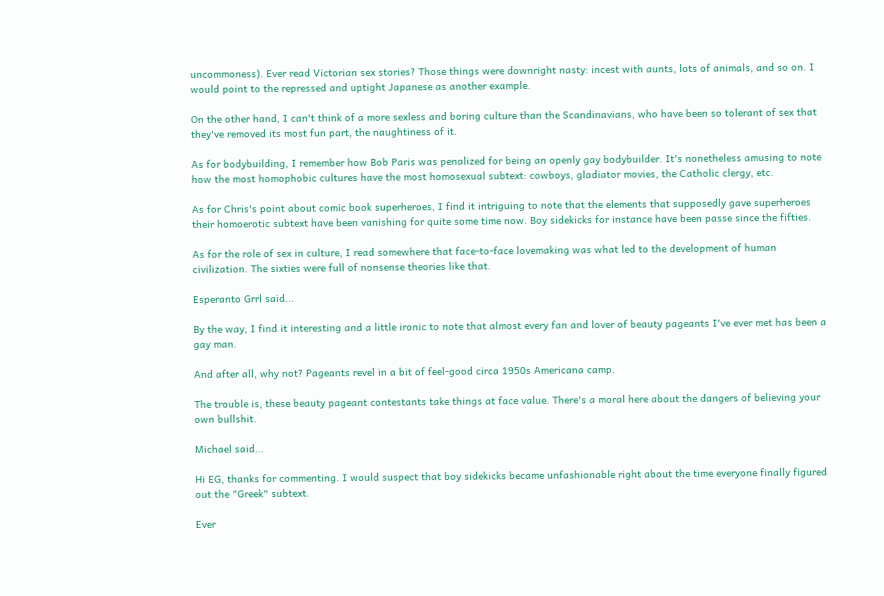uncommoness). Ever read Victorian sex stories? Those things were downright nasty: incest with aunts, lots of animals, and so on. I would point to the repressed and uptight Japanese as another example.

On the other hand, I can't think of a more sexless and boring culture than the Scandinavians, who have been so tolerant of sex that they've removed its most fun part, the naughtiness of it.

As for bodybuilding, I remember how Bob Paris was penalized for being an openly gay bodybuilder. It's nonetheless amusing to note how the most homophobic cultures have the most homosexual subtext: cowboys, gladiator movies, the Catholic clergy, etc.

As for Chris's point about comic book superheroes, I find it intriguing to note that the elements that supposedly gave superheroes their homoerotic subtext have been vanishing for quite some time now. Boy sidekicks for instance have been passe since the fifties.

As for the role of sex in culture, I read somewhere that face-to-face lovemaking was what led to the development of human civilization. The sixties were full of nonsense theories like that.

Esperanto Grrl said...

By the way, I find it interesting and a little ironic to note that almost every fan and lover of beauty pageants I've ever met has been a gay man.

And after all, why not? Pageants revel in a bit of feel-good circa 1950s Americana camp.

The trouble is, these beauty pageant contestants take things at face value. There's a moral here about the dangers of believing your own bullshit.

Michael said...

Hi EG, thanks for commenting. I would suspect that boy sidekicks became unfashionable right about the time everyone finally figured out the "Greek" subtext.

Ever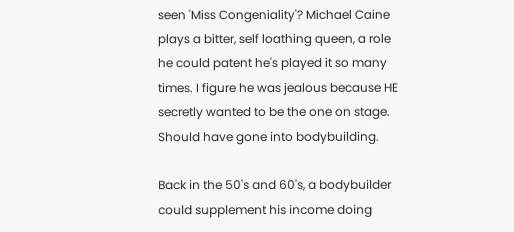seen 'Miss Congeniality'? Michael Caine plays a bitter, self loathing queen, a role he could patent he's played it so many times. I figure he was jealous because HE secretly wanted to be the one on stage. Should have gone into bodybuilding.

Back in the 50's and 60's, a bodybuilder could supplement his income doing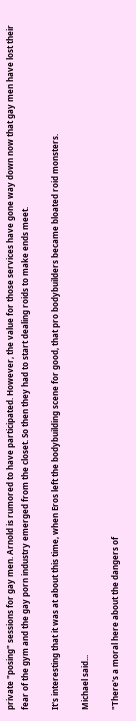private "posing" sessions for gay men. Arnold is rumored to have participated. However, the value for those services have gone way down now that gay men have lost their fear of the gym and the gay porn industry emerged from the closet. So then they had to start dealing roids to make ends meet.

It's interesting that it was at about this time, when Eros left the bodybuilding scene for good, that pro bodybuilders became bloated roid monsters.

Michael said...

"There's a moral here about the dangers of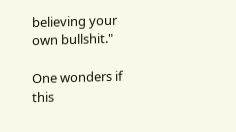believing your own bullshit."

One wonders if this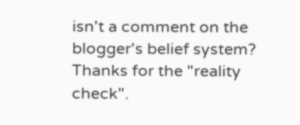isn't a comment on the blogger's belief system? Thanks for the "reality check".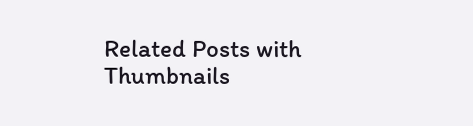Related Posts with Thumbnails